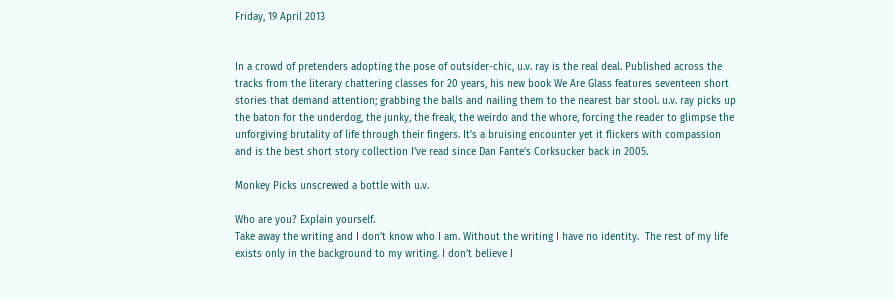Friday, 19 April 2013


In a crowd of pretenders adopting the pose of outsider-chic, u.v. ray is the real deal. Published across the tracks from the literary chattering classes for 20 years, his new book We Are Glass features seventeen short stories that demand attention; grabbing the balls and nailing them to the nearest bar stool. u.v. ray picks up the baton for the underdog, the junky, the freak, the weirdo and the whore, forcing the reader to glimpse the unforgiving brutality of life through their fingers. It’s a bruising encounter yet it flickers with compassion and is the best short story collection I’ve read since Dan Fante’s Corksucker back in 2005.

Monkey Picks unscrewed a bottle with u.v.

Who are you? Explain yourself.
Take away the writing and I don’t know who I am. Without the writing I have no identity.  The rest of my life exists only in the background to my writing. I don’t believe I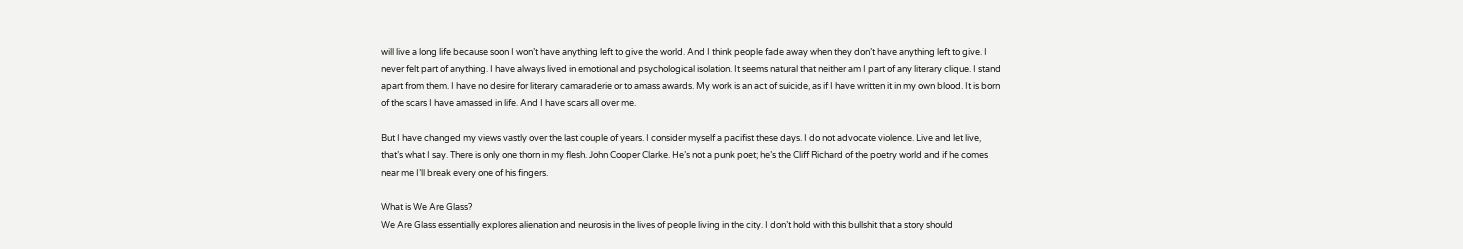will live a long life because soon I won’t have anything left to give the world. And I think people fade away when they don’t have anything left to give. I never felt part of anything. I have always lived in emotional and psychological isolation. It seems natural that neither am I part of any literary clique. I stand apart from them. I have no desire for literary camaraderie or to amass awards. My work is an act of suicide, as if I have written it in my own blood. It is born of the scars I have amassed in life. And I have scars all over me.

But I have changed my views vastly over the last couple of years. I consider myself a pacifist these days. I do not advocate violence. Live and let live, that’s what I say. There is only one thorn in my flesh. John Cooper Clarke. He’s not a punk poet; he’s the Cliff Richard of the poetry world and if he comes near me I’ll break every one of his fingers.

What is We Are Glass?
We Are Glass essentially explores alienation and neurosis in the lives of people living in the city. I don’t hold with this bullshit that a story should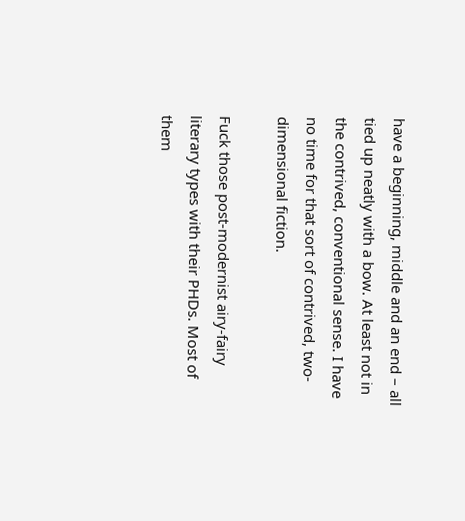have a beginning, middle and an end – all tied up neatly with a bow. At least not in the contrived, conventional sense. I have no time for that sort of contrived, two-dimensional fiction.

Fuck those post-modernist airy-fairy literary types with their PHDs. Most of them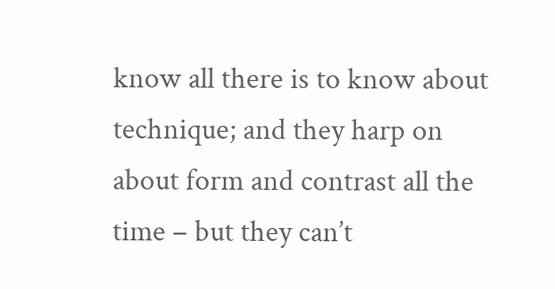know all there is to know about technique; and they harp on about form and contrast all the time – but they can’t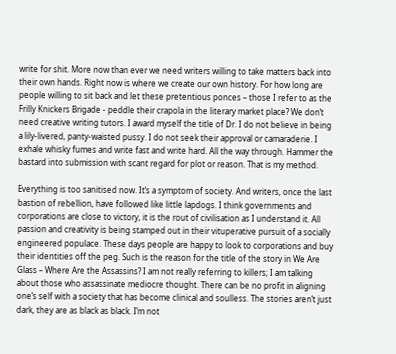write for shit. More now than ever we need writers willing to take matters back into their own hands. Right now is where we create our own history. For how long are people willing to sit back and let these pretentious ponces – those I refer to as the Frilly Knickers Brigade - peddle their crapola in the literary market place? We don’t need creative writing tutors. I award myself the title of Dr. I do not believe in being a lily-livered, panty-waisted pussy. I do not seek their approval or camaraderie. I exhale whisky fumes and write fast and write hard. All the way through. Hammer the bastard into submission with scant regard for plot or reason. That is my method.

Everything is too sanitised now. It’s a symptom of society. And writers, once the last bastion of rebellion, have followed like little lapdogs. I think governments and corporations are close to victory, it is the rout of civilisation as I understand it. All passion and creativity is being stamped out in their vituperative pursuit of a socially engineered populace. These days people are happy to look to corporations and buy their identities off the peg. Such is the reason for the title of the story in We Are Glass – Where Are the Assassins? I am not really referring to killers; I am talking about those who assassinate mediocre thought. There can be no profit in aligning one’s self with a society that has become clinical and soulless. The stories aren’t just dark, they are as black as black. I’m not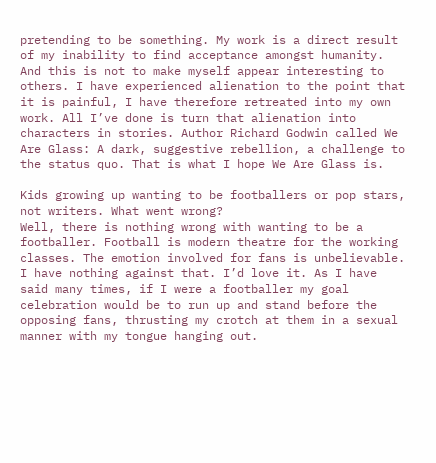pretending to be something. My work is a direct result of my inability to find acceptance amongst humanity. And this is not to make myself appear interesting to others. I have experienced alienation to the point that it is painful, I have therefore retreated into my own work. All I’ve done is turn that alienation into characters in stories. Author Richard Godwin called We Are Glass: A dark, suggestive rebellion, a challenge to the status quo. That is what I hope We Are Glass is.

Kids growing up wanting to be footballers or pop stars, not writers. What went wrong?
Well, there is nothing wrong with wanting to be a footballer. Football is modern theatre for the working classes. The emotion involved for fans is unbelievable. I have nothing against that. I’d love it. As I have said many times, if I were a footballer my goal celebration would be to run up and stand before the opposing fans, thrusting my crotch at them in a sexual manner with my tongue hanging out.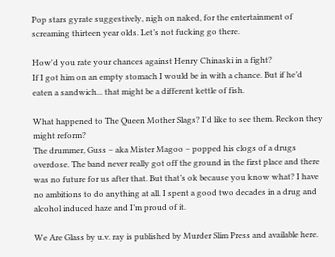Pop stars gyrate suggestively, nigh on naked, for the entertainment of screaming thirteen year olds. Let’s not fucking go there.

How'd you rate your chances against Henry Chinaski in a fight?
If I got him on an empty stomach I would be in with a chance. But if he’d eaten a sandwich... that might be a different kettle of fish.

What happened to The Queen Mother Slags? I'd like to see them. Reckon they might reform?
The drummer, Guss – aka Mister Magoo – popped his clogs of a drugs overdose. The band never really got off the ground in the first place and there was no future for us after that. But that’s ok because you know what? I have no ambitions to do anything at all. I spent a good two decades in a drug and alcohol induced haze and I’m proud of it.

We Are Glass by u.v. ray is published by Murder Slim Press and available here.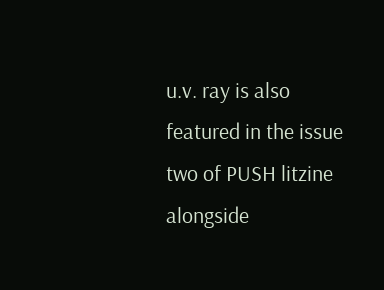u.v. ray is also featured in the issue two of PUSH litzine alongside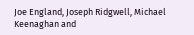Joe England, Joseph Ridgwell, Michael Keenaghan and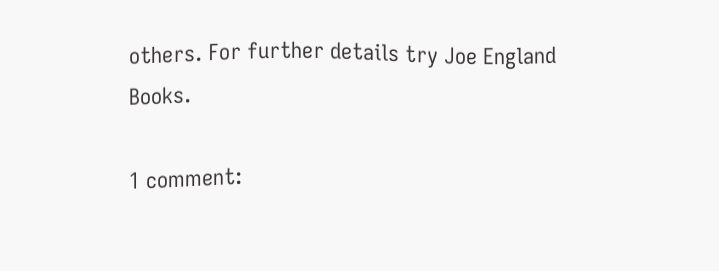others. For further details try Joe England Books.

1 comment: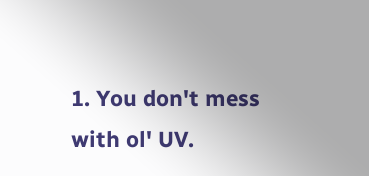1. You don't mess with ol' UV.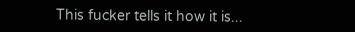This fucker tells it how it is...